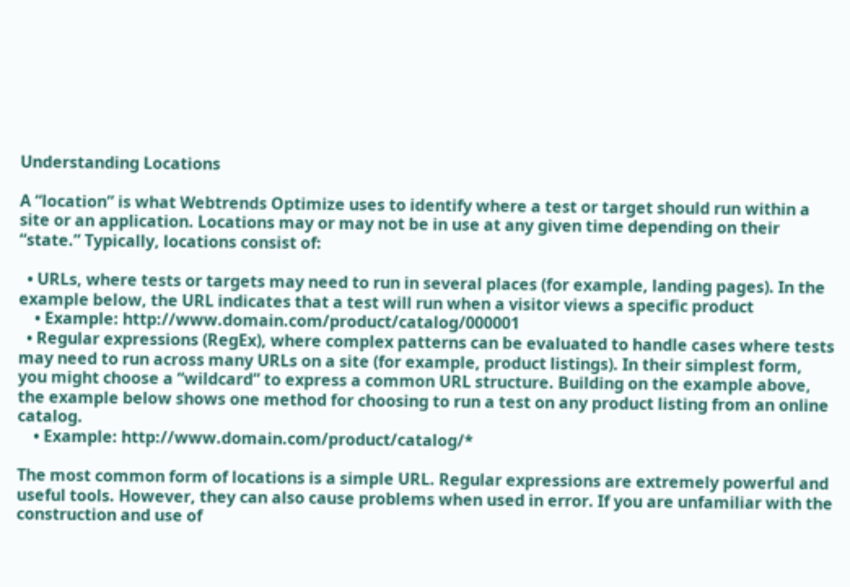Understanding Locations

A “location” is what Webtrends Optimize uses to identify where a test or target should run within a site or an application. Locations may or may not be in use at any given time depending on their “state.” Typically, locations consist of:

  • URLs, where tests or targets may need to run in several places (for example, landing pages). In the example below, the URL indicates that a test will run when a visitor views a specific product
    • Example: http://www.domain.com/product/catalog/000001
  • Regular expressions (RegEx), where complex patterns can be evaluated to handle cases where tests may need to run across many URLs on a site (for example, product listings). In their simplest form, you might choose a “wildcard” to express a common URL structure. Building on the example above, the example below shows one method for choosing to run a test on any product listing from an online catalog.
    • Example: http://www.domain.com/product/catalog/*

The most common form of locations is a simple URL. Regular expressions are extremely powerful and useful tools. However, they can also cause problems when used in error. If you are unfamiliar with the construction and use of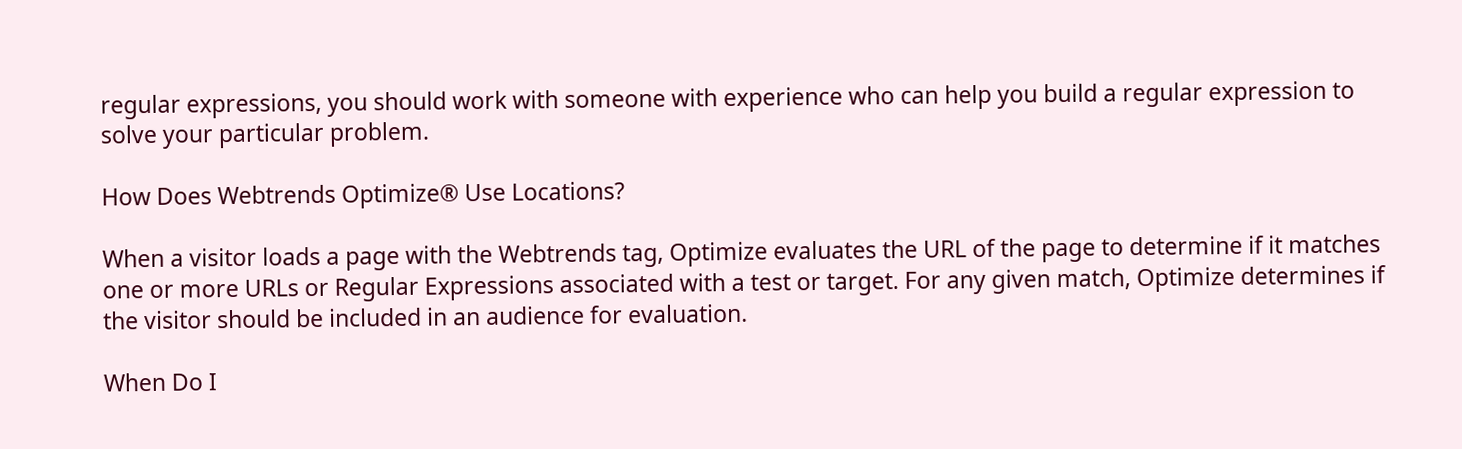regular expressions, you should work with someone with experience who can help you build a regular expression to solve your particular problem.

How Does Webtrends Optimize® Use Locations?

When a visitor loads a page with the Webtrends tag, Optimize evaluates the URL of the page to determine if it matches one or more URLs or Regular Expressions associated with a test or target. For any given match, Optimize determines if the visitor should be included in an audience for evaluation.

When Do I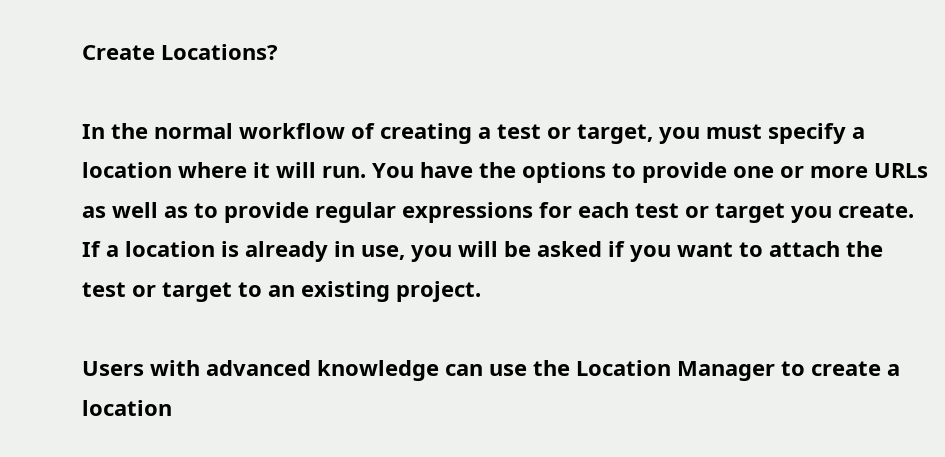Create Locations?

In the normal workflow of creating a test or target, you must specify a location where it will run. You have the options to provide one or more URLs as well as to provide regular expressions for each test or target you create. If a location is already in use, you will be asked if you want to attach the test or target to an existing project.

Users with advanced knowledge can use the Location Manager to create a location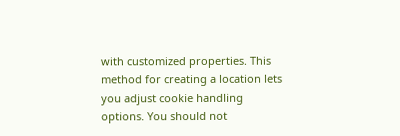with customized properties. This method for creating a location lets you adjust cookie handling options. You should not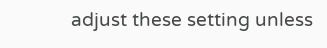adjust these setting unless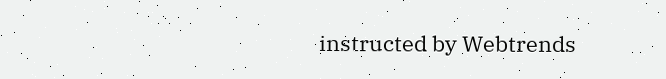instructed by Webtrends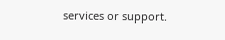services or support.